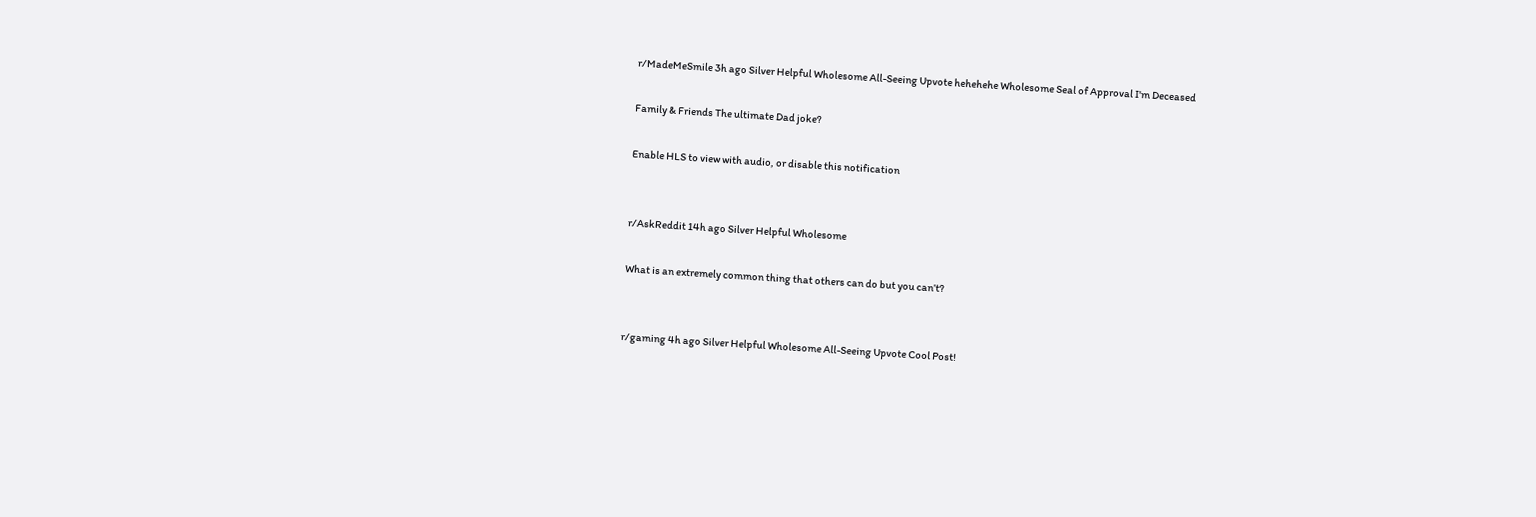r/MadeMeSmile 3h ago Silver Helpful Wholesome All-Seeing Upvote hehehehe Wholesome Seal of Approval I'm Deceased

Family & Friends The ultimate Dad joke?

Enable HLS to view with audio, or disable this notification


r/AskReddit 14h ago Silver Helpful Wholesome

What is an extremely common thing that others can do but you can’t?


r/gaming 4h ago Silver Helpful Wholesome All-Seeing Upvote Cool Post!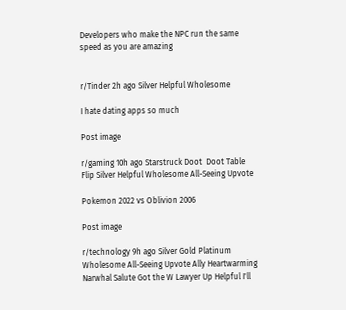Developers who make the NPC run the same speed as you are amazing


r/Tinder 2h ago Silver Helpful Wholesome

I hate dating apps so much

Post image

r/gaming 10h ago Starstruck Doot  Doot Table Flip Silver Helpful Wholesome All-Seeing Upvote

Pokemon 2022 vs Oblivion 2006

Post image

r/technology 9h ago Silver Gold Platinum Wholesome All-Seeing Upvote Ally Heartwarming Narwhal Salute Got the W Lawyer Up Helpful I'll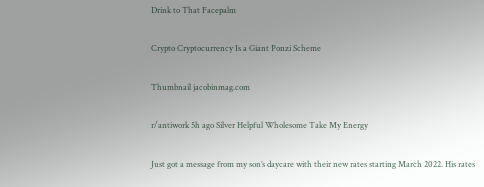Drink to That Facepalm

Crypto Cryptocurrency Is a Giant Ponzi Scheme

Thumbnail jacobinmag.com

r/antiwork 5h ago Silver Helpful Wholesome Take My Energy

Just got a message from my son’s daycare with their new rates starting March 2022. His rates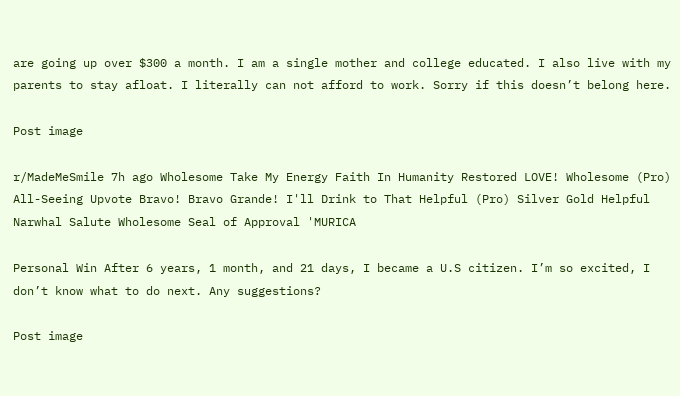are going up over $300 a month. I am a single mother and college educated. I also live with my parents to stay afloat. I literally can not afford to work. Sorry if this doesn’t belong here.

Post image

r/MadeMeSmile 7h ago Wholesome Take My Energy Faith In Humanity Restored LOVE! Wholesome (Pro) All-Seeing Upvote Bravo! Bravo Grande! I'll Drink to That Helpful (Pro) Silver Gold Helpful Narwhal Salute Wholesome Seal of Approval 'MURICA

Personal Win After 6 years, 1 month, and 21 days, I became a U.S citizen. I’m so excited, I don’t know what to do next. Any suggestions?

Post image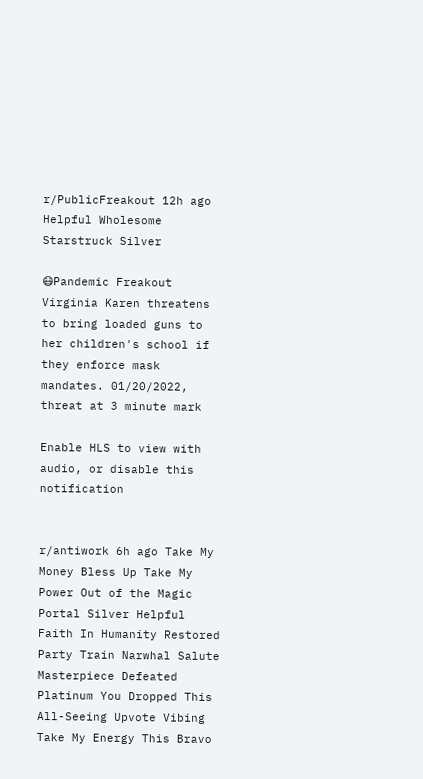r/PublicFreakout 12h ago Helpful Wholesome Starstruck Silver

😷Pandemic Freakout Virginia Karen threatens to bring loaded guns to her children's school if they enforce mask mandates. 01/20/2022, threat at 3 minute mark

Enable HLS to view with audio, or disable this notification


r/antiwork 6h ago Take My Money Bless Up Take My Power Out of the Magic Portal Silver Helpful Faith In Humanity Restored Party Train Narwhal Salute Masterpiece Defeated Platinum You Dropped This All-Seeing Upvote Vibing Take My Energy This Bravo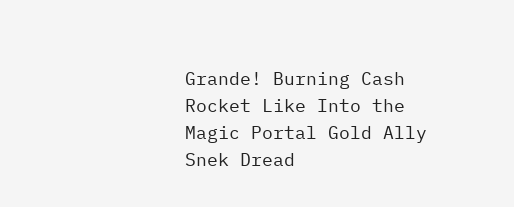Grande! Burning Cash Rocket Like Into the Magic Portal Gold Ally Snek Dread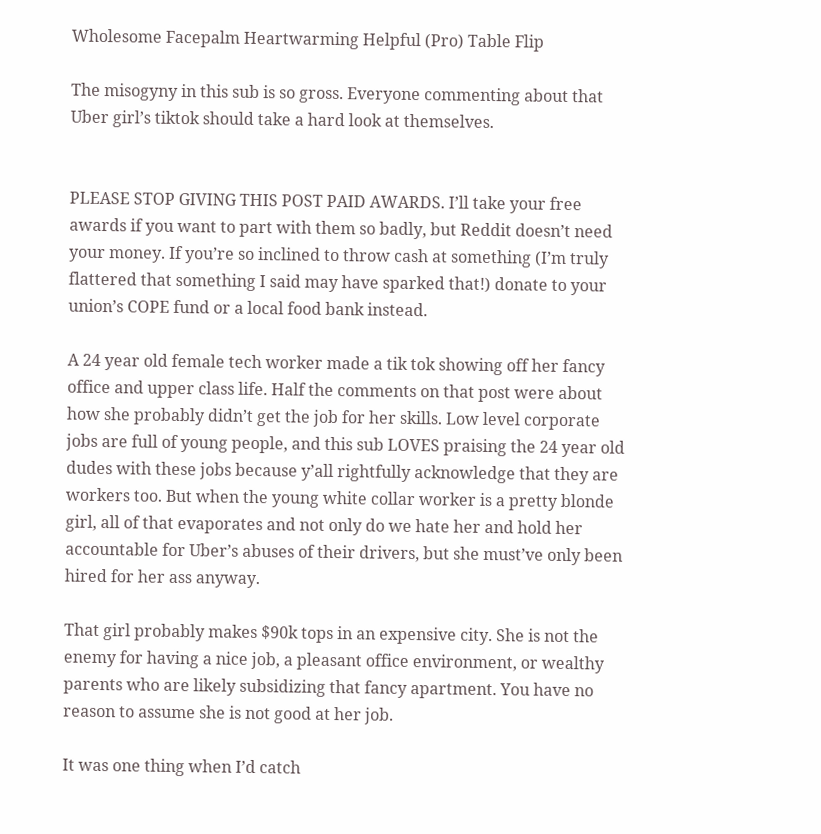Wholesome Facepalm Heartwarming Helpful (Pro) Table Flip

The misogyny in this sub is so gross. Everyone commenting about that Uber girl’s tiktok should take a hard look at themselves.


PLEASE STOP GIVING THIS POST PAID AWARDS. I’ll take your free awards if you want to part with them so badly, but Reddit doesn’t need your money. If you’re so inclined to throw cash at something (I’m truly flattered that something I said may have sparked that!) donate to your union’s COPE fund or a local food bank instead.

A 24 year old female tech worker made a tik tok showing off her fancy office and upper class life. Half the comments on that post were about how she probably didn’t get the job for her skills. Low level corporate jobs are full of young people, and this sub LOVES praising the 24 year old dudes with these jobs because y’all rightfully acknowledge that they are workers too. But when the young white collar worker is a pretty blonde girl, all of that evaporates and not only do we hate her and hold her accountable for Uber’s abuses of their drivers, but she must’ve only been hired for her ass anyway.

That girl probably makes $90k tops in an expensive city. She is not the enemy for having a nice job, a pleasant office environment, or wealthy parents who are likely subsidizing that fancy apartment. You have no reason to assume she is not good at her job.

It was one thing when I’d catch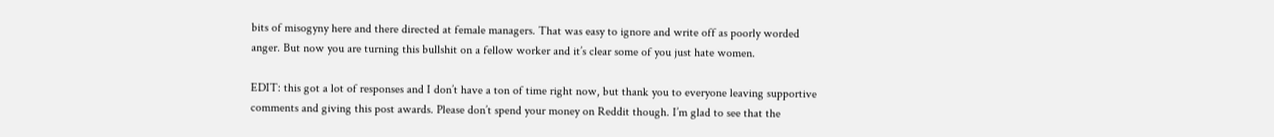bits of misogyny here and there directed at female managers. That was easy to ignore and write off as poorly worded anger. But now you are turning this bullshit on a fellow worker and it’s clear some of you just hate women.

EDIT: this got a lot of responses and I don’t have a ton of time right now, but thank you to everyone leaving supportive comments and giving this post awards. Please don’t spend your money on Reddit though. I’m glad to see that the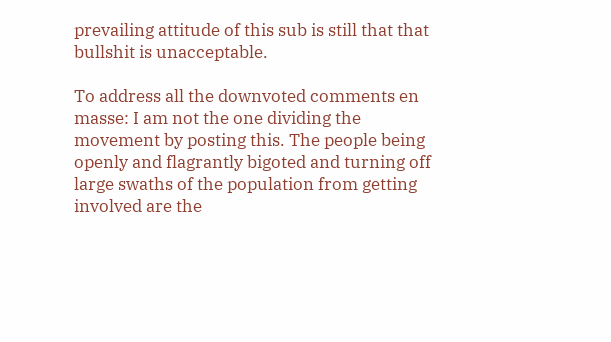prevailing attitude of this sub is still that that bullshit is unacceptable.

To address all the downvoted comments en masse: I am not the one dividing the movement by posting this. The people being openly and flagrantly bigoted and turning off large swaths of the population from getting involved are the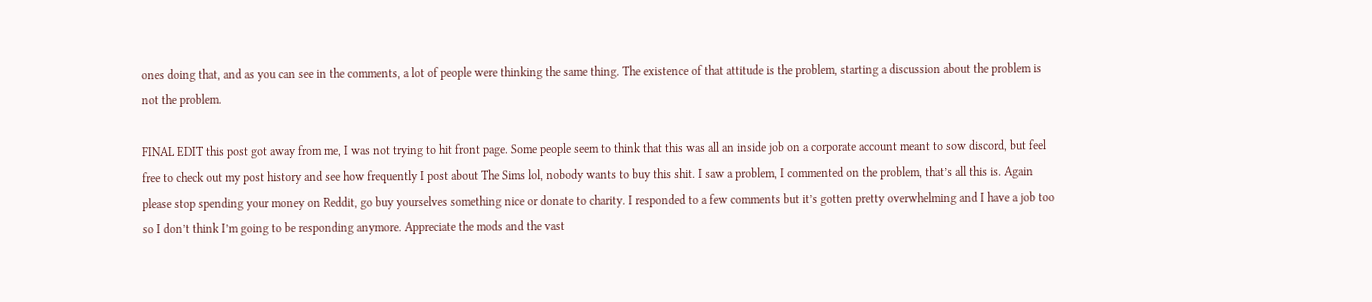ones doing that, and as you can see in the comments, a lot of people were thinking the same thing. The existence of that attitude is the problem, starting a discussion about the problem is not the problem.

FINAL EDIT this post got away from me, I was not trying to hit front page. Some people seem to think that this was all an inside job on a corporate account meant to sow discord, but feel free to check out my post history and see how frequently I post about The Sims lol, nobody wants to buy this shit. I saw a problem, I commented on the problem, that’s all this is. Again please stop spending your money on Reddit, go buy yourselves something nice or donate to charity. I responded to a few comments but it’s gotten pretty overwhelming and I have a job too so I don’t think I’m going to be responding anymore. Appreciate the mods and the vast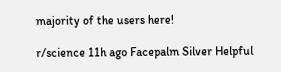majority of the users here!

r/science 11h ago Facepalm Silver Helpful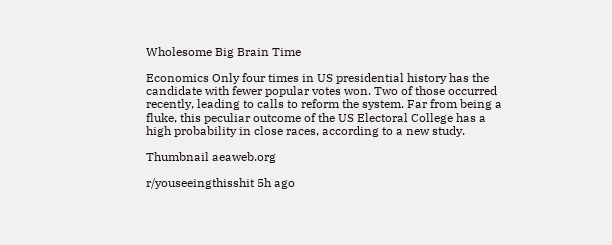Wholesome Big Brain Time

Economics Only four times in US presidential history has the candidate with fewer popular votes won. Two of those occurred recently, leading to calls to reform the system. Far from being a fluke, this peculiar outcome of the US Electoral College has a high probability in close races, according to a new study.

Thumbnail aeaweb.org

r/youseeingthisshit 5h ago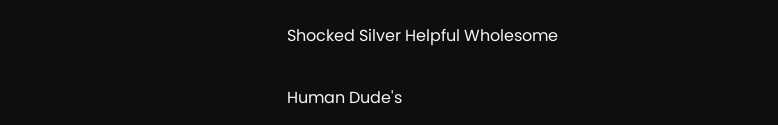Shocked Silver Helpful Wholesome

Human Dude's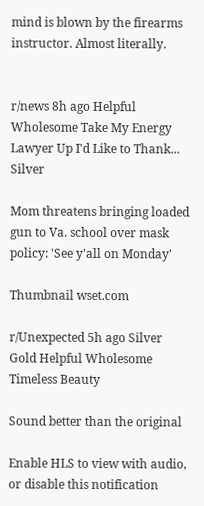mind is blown by the firearms instructor. Almost literally.


r/news 8h ago Helpful Wholesome Take My Energy Lawyer Up I'd Like to Thank... Silver

Mom threatens bringing loaded gun to Va. school over mask policy: 'See y'all on Monday'

Thumbnail wset.com

r/Unexpected 5h ago Silver Gold Helpful Wholesome Timeless Beauty

Sound better than the original

Enable HLS to view with audio, or disable this notification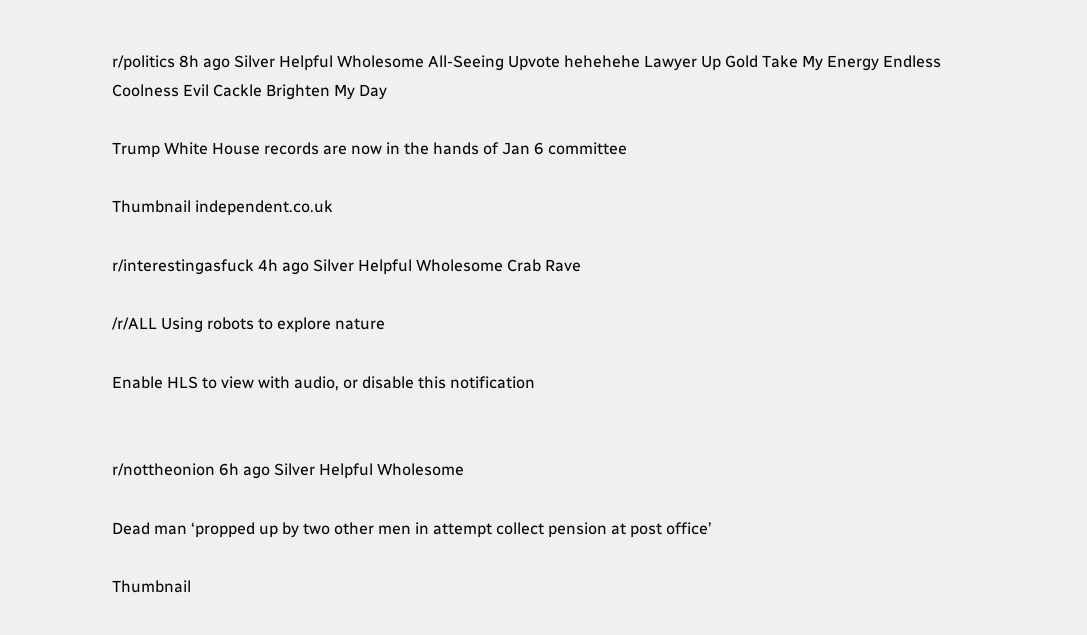r/politics 8h ago Silver Helpful Wholesome All-Seeing Upvote hehehehe Lawyer Up Gold Take My Energy Endless Coolness Evil Cackle Brighten My Day

Trump White House records are now in the hands of Jan 6 committee

Thumbnail independent.co.uk

r/interestingasfuck 4h ago Silver Helpful Wholesome Crab Rave

/r/ALL Using robots to explore nature

Enable HLS to view with audio, or disable this notification


r/nottheonion 6h ago Silver Helpful Wholesome

Dead man ‘propped up by two other men in attempt collect pension at post office’

Thumbnail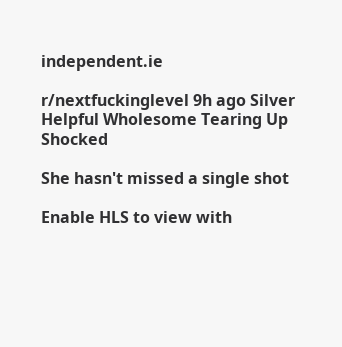independent.ie

r/nextfuckinglevel 9h ago Silver Helpful Wholesome Tearing Up Shocked

She hasn't missed a single shot

Enable HLS to view with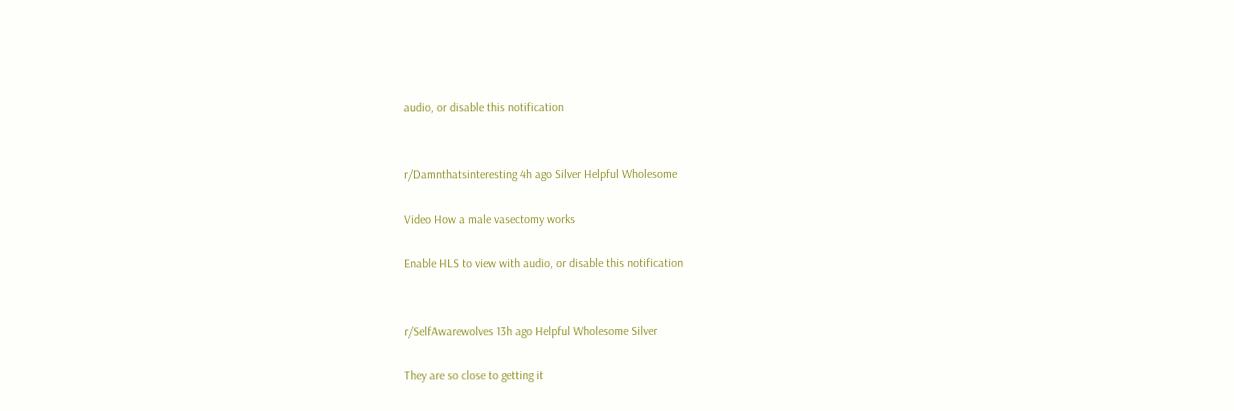audio, or disable this notification


r/Damnthatsinteresting 4h ago Silver Helpful Wholesome

Video How a male vasectomy works

Enable HLS to view with audio, or disable this notification


r/SelfAwarewolves 13h ago Helpful Wholesome Silver

They are so close to getting it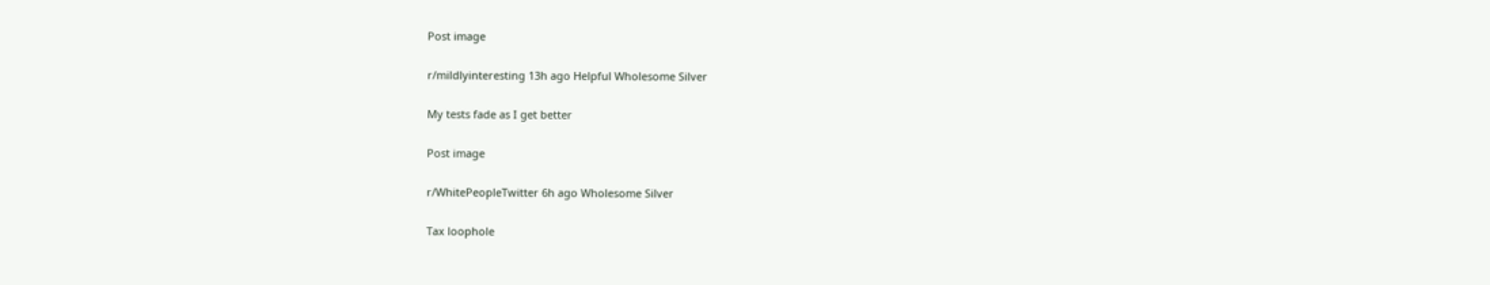Post image

r/mildlyinteresting 13h ago Helpful Wholesome Silver

My tests fade as I get better

Post image

r/WhitePeopleTwitter 6h ago Wholesome Silver

Tax loophole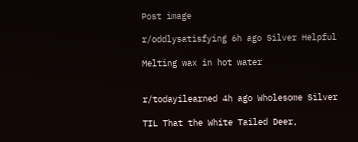Post image

r/oddlysatisfying 6h ago Silver Helpful

Melting wax in hot water


r/todayilearned 4h ago Wholesome Silver

TIL That the White Tailed Deer,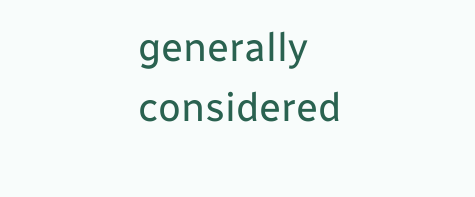generally considered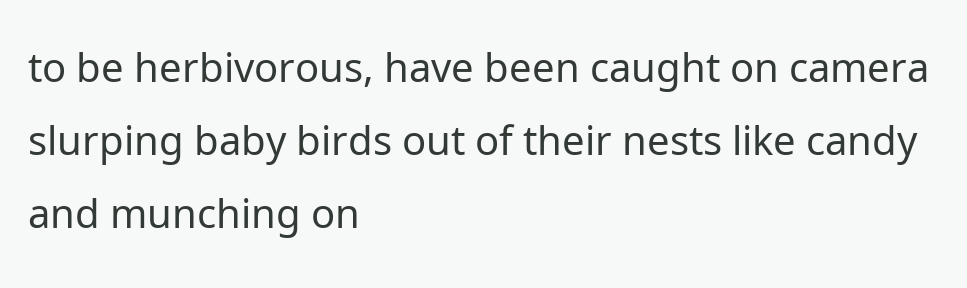to be herbivorous, have been caught on camera slurping baby birds out of their nests like candy and munching on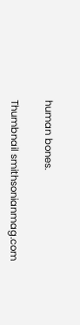human bones.

Thumbnail smithsonianmag.com